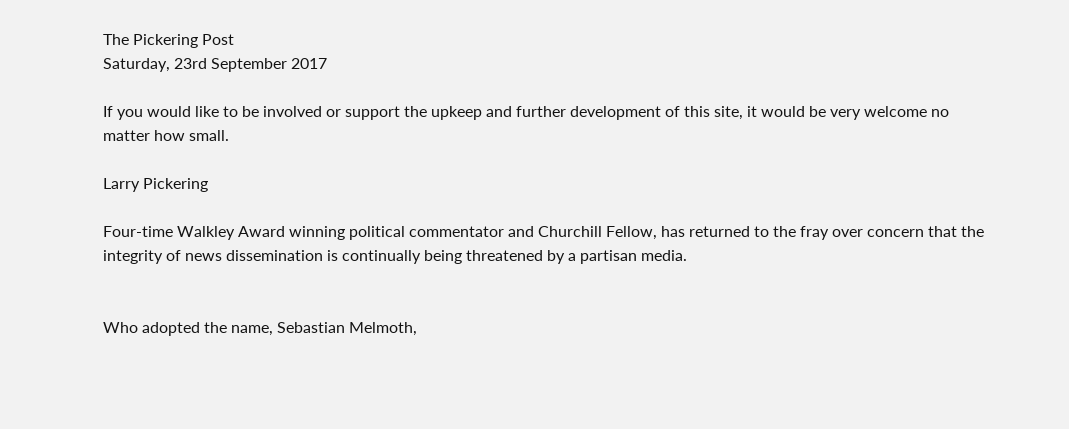The Pickering Post
Saturday, 23rd September 2017

If you would like to be involved or support the upkeep and further development of this site, it would be very welcome no matter how small.

Larry Pickering

Four-time Walkley Award winning political commentator and Churchill Fellow, has returned to the fray over concern that the integrity of news dissemination is continually being threatened by a partisan media.


Who adopted the name, Sebastian Melmoth,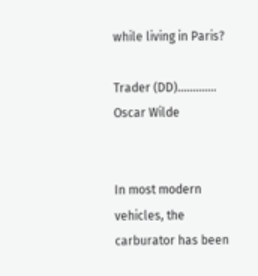while living in Paris?

Trader (DD)............. Oscar Wilde


In most modern vehicles, the carburator has been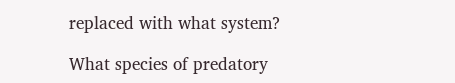replaced with what system?

What species of predatory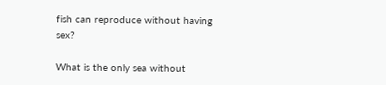fish can reproduce without having sex?

What is the only sea without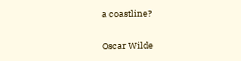a coastline?


Oscar Wilde